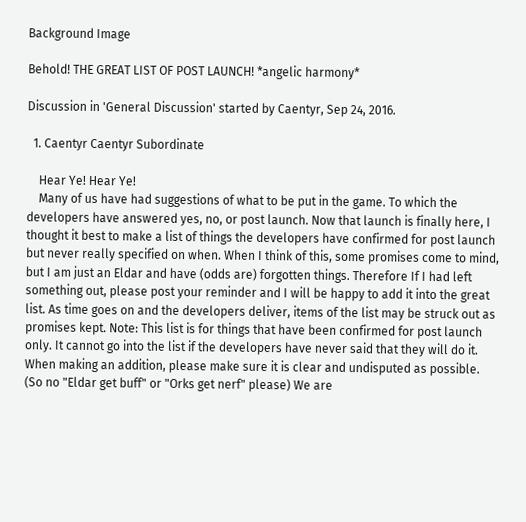Background Image

Behold! THE GREAT LIST OF POST LAUNCH! *angelic harmony*

Discussion in 'General Discussion' started by Caentyr, Sep 24, 2016.

  1. Caentyr Caentyr Subordinate

    Hear Ye! Hear Ye!
    Many of us have had suggestions of what to be put in the game. To which the developers have answered yes, no, or post launch. Now that launch is finally here, I thought it best to make a list of things the developers have confirmed for post launch but never really specified on when. When I think of this, some promises come to mind, but I am just an Eldar and have (odds are) forgotten things. Therefore If I had left something out, please post your reminder and I will be happy to add it into the great list. As time goes on and the developers deliver, items of the list may be struck out as promises kept. Note: This list is for things that have been confirmed for post launch only. It cannot go into the list if the developers have never said that they will do it. When making an addition, please make sure it is clear and undisputed as possible. (So no "Eldar get buff" or "Orks get nerf" please) We are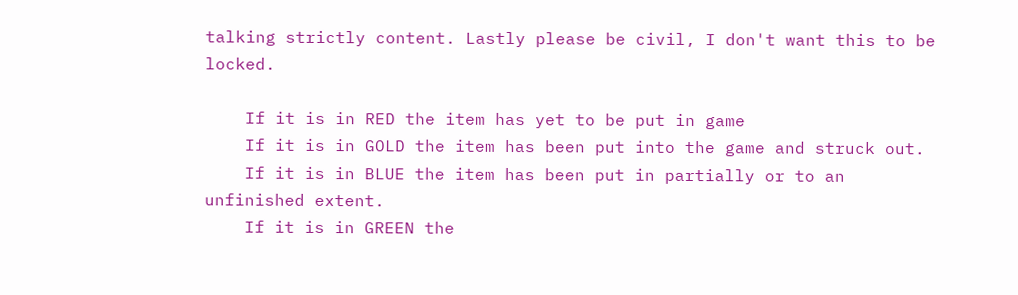talking strictly content. Lastly please be civil, I don't want this to be locked.

    If it is in RED the item has yet to be put in game
    If it is in GOLD the item has been put into the game and struck out.
    If it is in BLUE the item has been put in partially or to an unfinished extent.
    If it is in GREEN the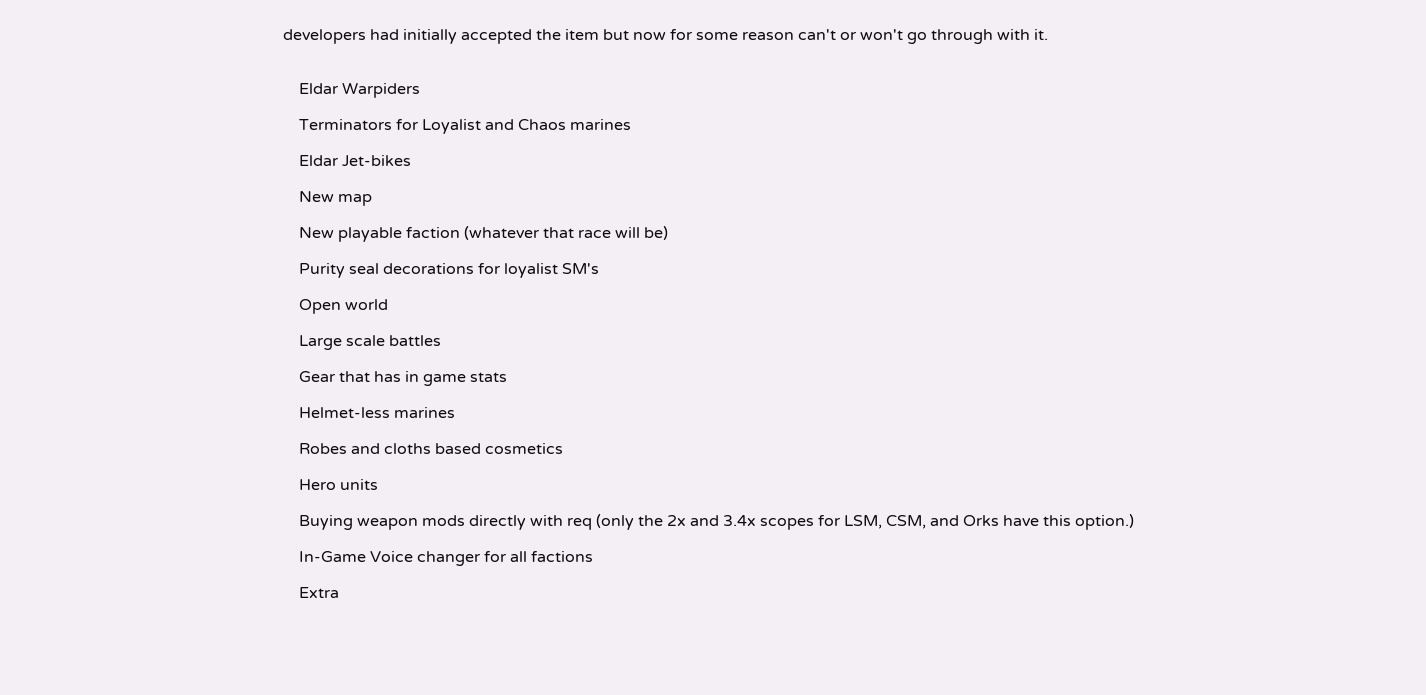developers had initially accepted the item but now for some reason can't or won't go through with it.


    Eldar Warpiders

    Terminators for Loyalist and Chaos marines

    Eldar Jet-bikes

    New map

    New playable faction (whatever that race will be)

    Purity seal decorations for loyalist SM's

    Open world

    Large scale battles

    Gear that has in game stats

    Helmet-less marines

    Robes and cloths based cosmetics

    Hero units

    Buying weapon mods directly with req (only the 2x and 3.4x scopes for LSM, CSM, and Orks have this option.)

    In-Game Voice changer for all factions

    Extra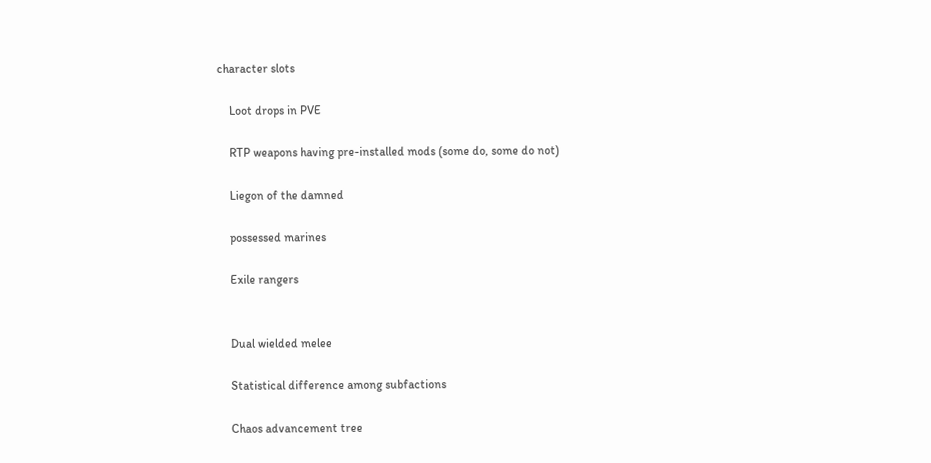character slots

    Loot drops in PVE

    RTP weapons having pre-installed mods (some do, some do not)

    Liegon of the damned

    possessed marines

    Exile rangers


    Dual wielded melee

    Statistical difference among subfactions

    Chaos advancement tree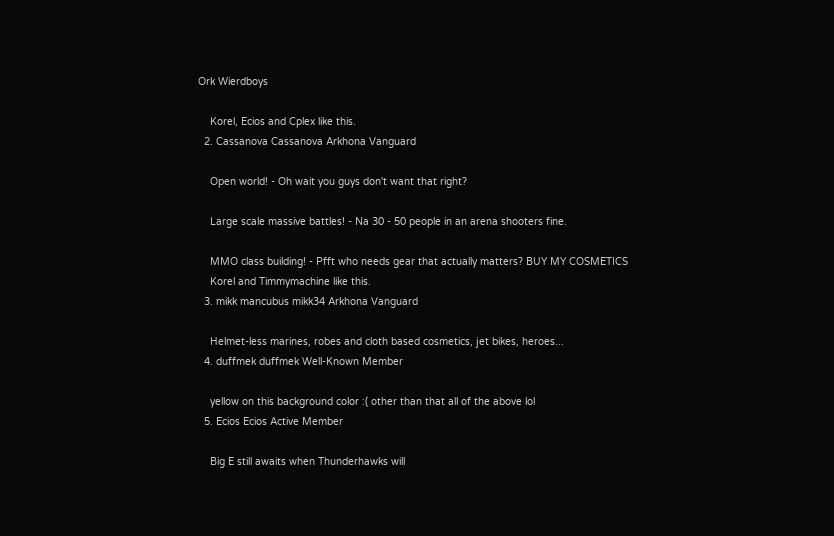Ork Wierdboys

    Korel, Ecios and Cplex like this.
  2. Cassanova Cassanova Arkhona Vanguard

    Open world! - Oh wait you guys don't want that right?

    Large scale massive battles! - Na 30 - 50 people in an arena shooters fine.

    MMO class building! - Pfft who needs gear that actually matters? BUY MY COSMETICS
    Korel and Timmymachine like this.
  3. mikk mancubus mikk34 Arkhona Vanguard

    Helmet-less marines, robes and cloth based cosmetics, jet bikes, heroes...
  4. duffmek duffmek Well-Known Member

    yellow on this background color :( other than that all of the above lol
  5. Ecios Ecios Active Member

    Big E still awaits when Thunderhawks will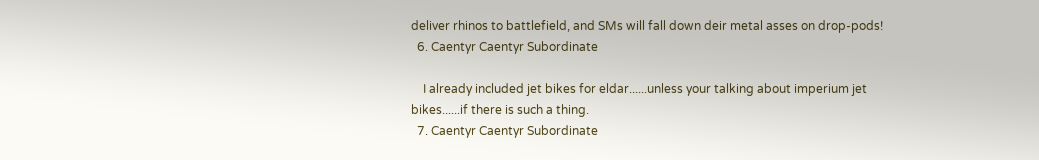deliver rhinos to battlefield, and SMs will fall down deir metal asses on drop-pods!
  6. Caentyr Caentyr Subordinate

    I already included jet bikes for eldar......unless your talking about imperium jet bikes......if there is such a thing.
  7. Caentyr Caentyr Subordinate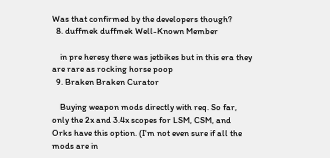Was that confirmed by the developers though?
  8. duffmek duffmek Well-Known Member

    in pre heresy there was jetbikes but in this era they are rare as rocking horse poop
  9. Braken Braken Curator

    Buying weapon mods directly with req. So far, only the 2x and 3.4x scopes for LSM, CSM, and Orks have this option. (I'm not even sure if all the mods are in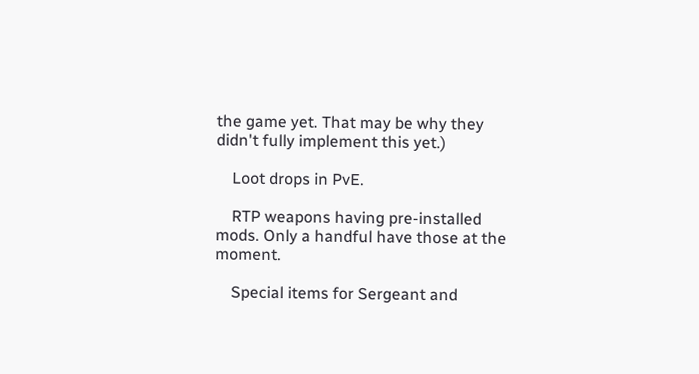the game yet. That may be why they didn't fully implement this yet.)

    Loot drops in PvE.

    RTP weapons having pre-installed mods. Only a handful have those at the moment.

    Special items for Sergeant and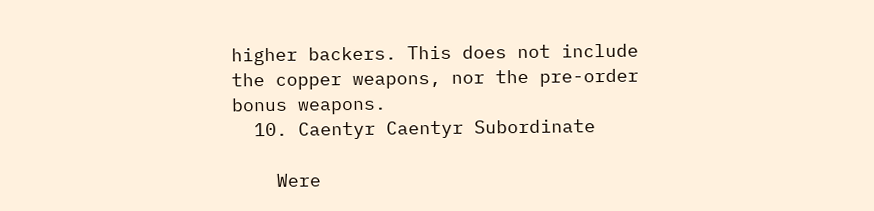higher backers. This does not include the copper weapons, nor the pre-order bonus weapons.
  10. Caentyr Caentyr Subordinate

    Were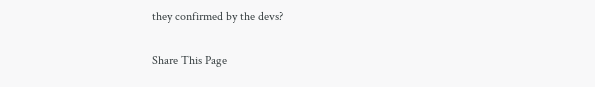they confirmed by the devs?

Share This Page